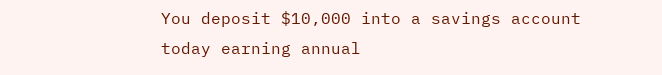You deposit $10,000 into a savings account today earning annual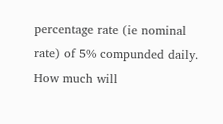percentage rate (ie nominal rate) of 5% compunded daily. How much will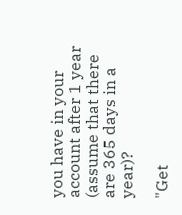you have in your account after 1 year (assume that there are 365 days in a year)?

"Get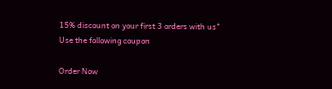15% discount on your first 3 orders with us"
Use the following coupon

Order Now